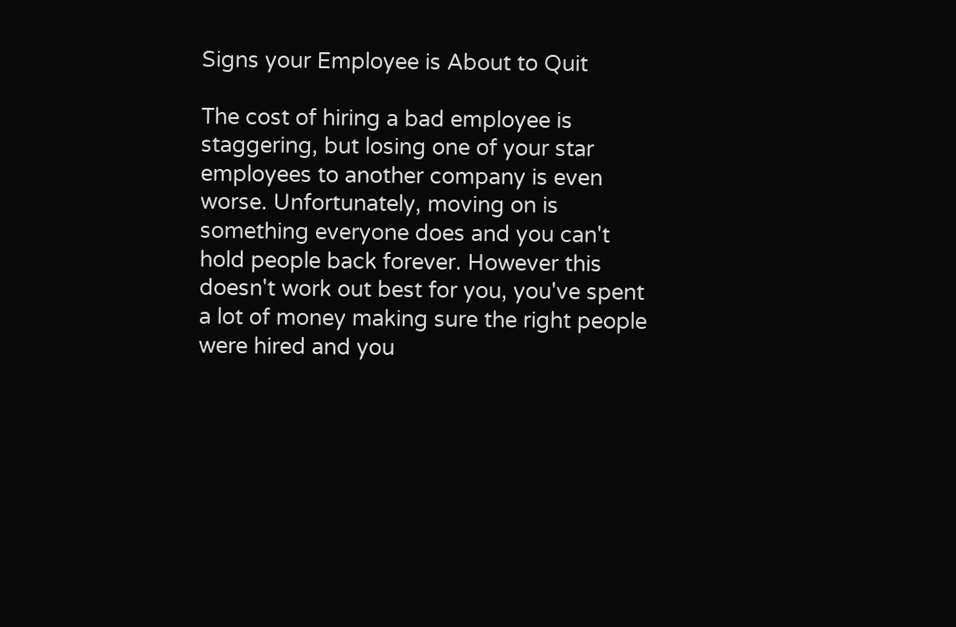Signs your Employee is About to Quit

The cost of hiring a bad employee is staggering, but losing one of your star employees to another company is even worse. Unfortunately, moving on is something everyone does and you can't hold people back forever. However this doesn't work out best for you, you've spent a lot of money making sure the right people were hired and you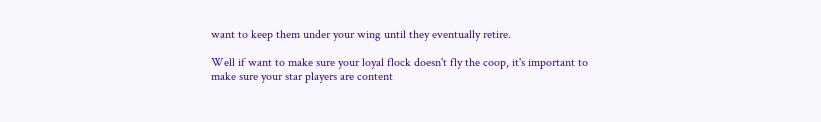want to keep them under your wing until they eventually retire.

Well if want to make sure your loyal flock doesn't fly the coop, it's important to make sure your star players are content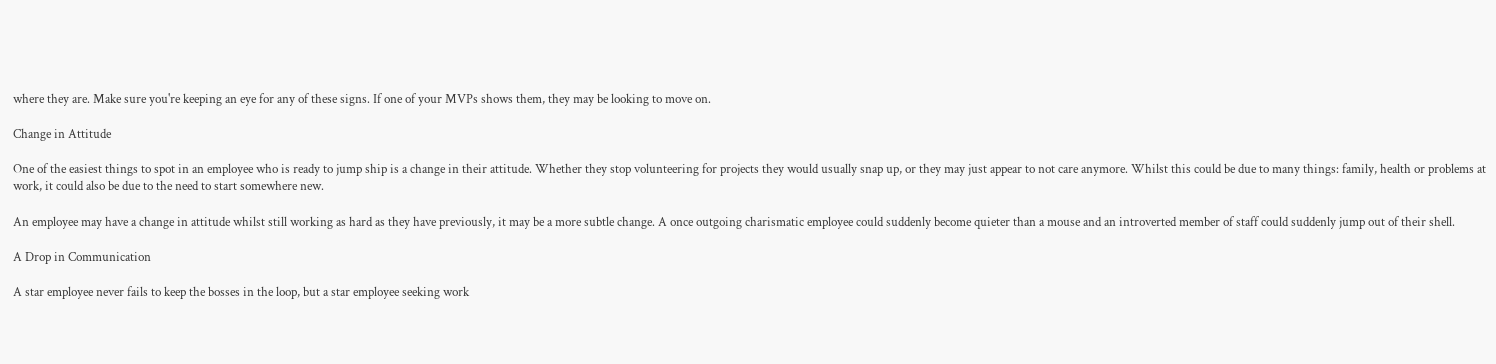where they are. Make sure you're keeping an eye for any of these signs. If one of your MVPs shows them, they may be looking to move on.

Change in Attitude

One of the easiest things to spot in an employee who is ready to jump ship is a change in their attitude. Whether they stop volunteering for projects they would usually snap up, or they may just appear to not care anymore. Whilst this could be due to many things: family, health or problems at work, it could also be due to the need to start somewhere new.

An employee may have a change in attitude whilst still working as hard as they have previously, it may be a more subtle change. A once outgoing charismatic employee could suddenly become quieter than a mouse and an introverted member of staff could suddenly jump out of their shell.

A Drop in Communication

A star employee never fails to keep the bosses in the loop, but a star employee seeking work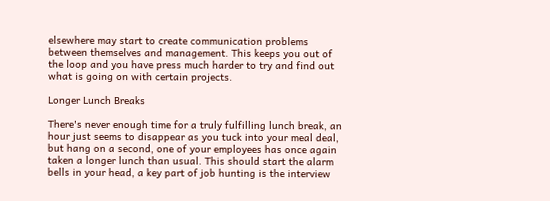elsewhere may start to create communication problems between themselves and management. This keeps you out of the loop and you have press much harder to try and find out what is going on with certain projects.

Longer Lunch Breaks

There's never enough time for a truly fulfilling lunch break, an hour just seems to disappear as you tuck into your meal deal, but hang on a second, one of your employees has once again taken a longer lunch than usual. This should start the alarm bells in your head, a key part of job hunting is the interview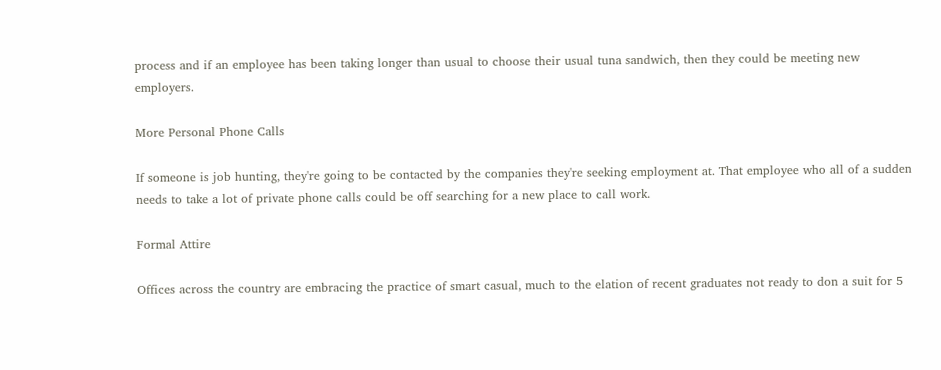process and if an employee has been taking longer than usual to choose their usual tuna sandwich, then they could be meeting new employers.

More Personal Phone Calls

If someone is job hunting, they're going to be contacted by the companies they're seeking employment at. That employee who all of a sudden needs to take a lot of private phone calls could be off searching for a new place to call work.

Formal Attire

Offices across the country are embracing the practice of smart casual, much to the elation of recent graduates not ready to don a suit for 5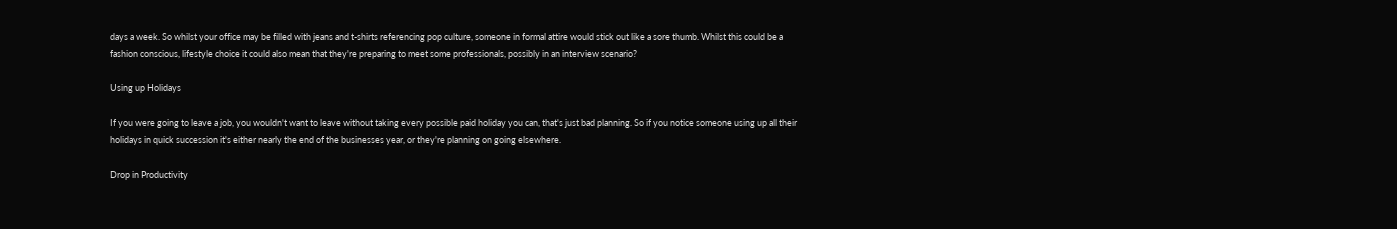days a week. So whilst your office may be filled with jeans and t-shirts referencing pop culture, someone in formal attire would stick out like a sore thumb. Whilst this could be a fashion conscious, lifestyle choice it could also mean that they're preparing to meet some professionals, possibly in an interview scenario?

Using up Holidays

If you were going to leave a job, you wouldn't want to leave without taking every possible paid holiday you can, that's just bad planning. So if you notice someone using up all their holidays in quick succession it's either nearly the end of the businesses year, or they're planning on going elsewhere.

Drop in Productivity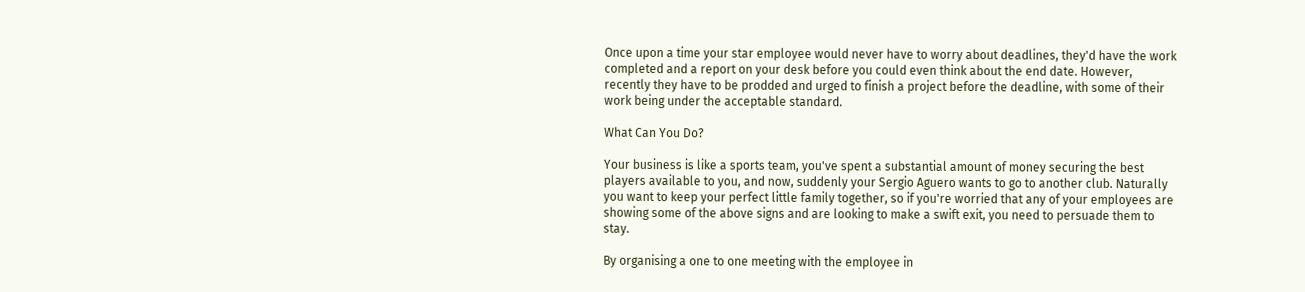Once upon a time your star employee would never have to worry about deadlines, they'd have the work completed and a report on your desk before you could even think about the end date. However, recently they have to be prodded and urged to finish a project before the deadline, with some of their work being under the acceptable standard.

What Can You Do?

Your business is like a sports team, you've spent a substantial amount of money securing the best players available to you, and now, suddenly your Sergio Aguero wants to go to another club. Naturally you want to keep your perfect little family together, so if you're worried that any of your employees are showing some of the above signs and are looking to make a swift exit, you need to persuade them to stay.

By organising a one to one meeting with the employee in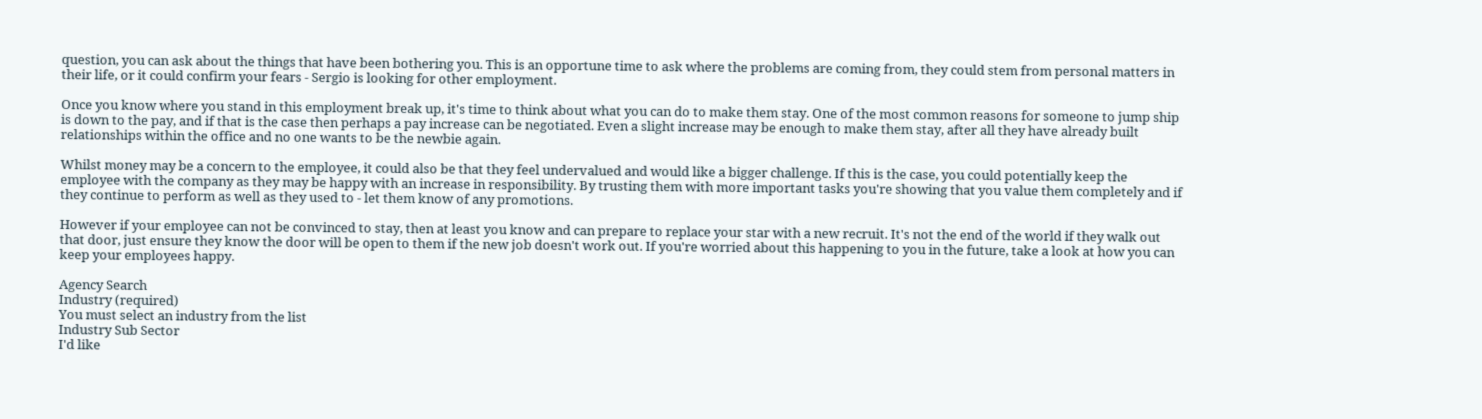question, you can ask about the things that have been bothering you. This is an opportune time to ask where the problems are coming from, they could stem from personal matters in their life, or it could confirm your fears - Sergio is looking for other employment.

Once you know where you stand in this employment break up, it's time to think about what you can do to make them stay. One of the most common reasons for someone to jump ship is down to the pay, and if that is the case then perhaps a pay increase can be negotiated. Even a slight increase may be enough to make them stay, after all they have already built relationships within the office and no one wants to be the newbie again.

Whilst money may be a concern to the employee, it could also be that they feel undervalued and would like a bigger challenge. If this is the case, you could potentially keep the employee with the company as they may be happy with an increase in responsibility. By trusting them with more important tasks you're showing that you value them completely and if they continue to perform as well as they used to - let them know of any promotions.

However if your employee can not be convinced to stay, then at least you know and can prepare to replace your star with a new recruit. It's not the end of the world if they walk out that door, just ensure they know the door will be open to them if the new job doesn't work out. If you're worried about this happening to you in the future, take a look at how you can keep your employees happy.

Agency Search
Industry (required)
You must select an industry from the list
Industry Sub Sector
I'd like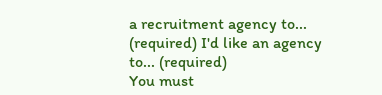a recruitment agency to... (required) I'd like an agency to... (required)
You must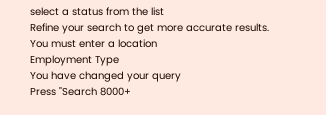select a status from the list
Refine your search to get more accurate results.
You must enter a location
Employment Type
You have changed your query
Press "Search 8000+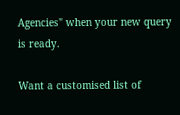Agencies" when your new query is ready.

Want a customised list of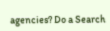agencies? Do a Search